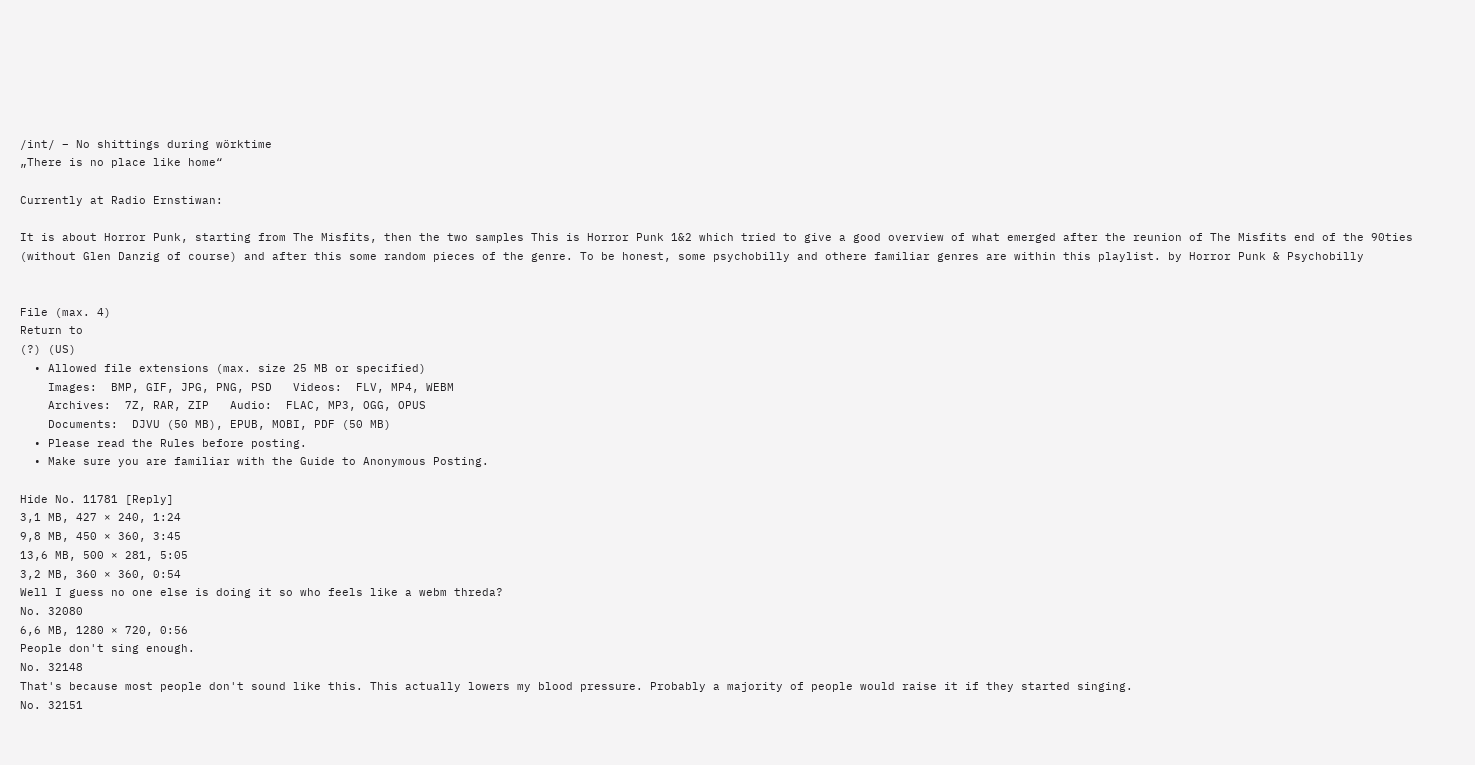/int/ – No shittings during wörktime
„There is no place like home“

Currently at Radio Ernstiwan:

It is about Horror Punk, starting from The Misfits, then the two samples This is Horror Punk 1&2 which tried to give a good overview of what emerged after the reunion of The Misfits end of the 90ties (without Glen Danzig of course) and after this some random pieces of the genre. To be honest, some psychobilly and othere familiar genres are within this playlist. by Horror Punk & Psychobilly


File (max. 4)
Return to
(?) (US)
  • Allowed file extensions (max. size 25 MB or specified)
    Images:  BMP, GIF, JPG, PNG, PSD   Videos:  FLV, MP4, WEBM
    Archives:  7Z, RAR, ZIP   Audio:  FLAC, MP3, OGG, OPUS
    Documents:  DJVU (50 MB), EPUB, MOBI, PDF (50 MB)
  • Please read the Rules before posting.
  • Make sure you are familiar with the Guide to Anonymous Posting.

Hide No. 11781 [Reply]
3,1 MB, 427 × 240, 1:24
9,8 MB, 450 × 360, 3:45
13,6 MB, 500 × 281, 5:05
3,2 MB, 360 × 360, 0:54
Well I guess no one else is doing it so who feels like a webm threda?
No. 32080
6,6 MB, 1280 × 720, 0:56
People don't sing enough.
No. 32148
That's because most people don't sound like this. This actually lowers my blood pressure. Probably a majority of people would raise it if they started singing.
No. 32151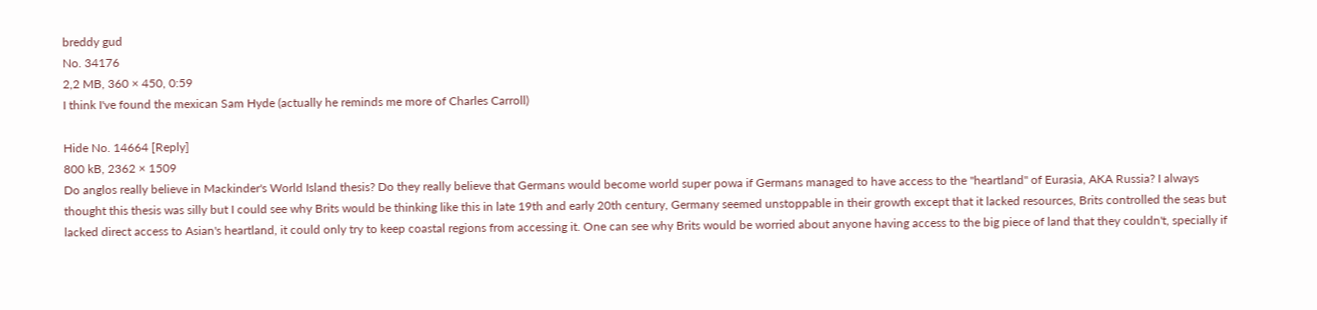breddy gud
No. 34176
2,2 MB, 360 × 450, 0:59
I think I've found the mexican Sam Hyde (actually he reminds me more of Charles Carroll)

Hide No. 14664 [Reply]
800 kB, 2362 × 1509
Do anglos really believe in Mackinder's World Island thesis? Do they really believe that Germans would become world super powa if Germans managed to have access to the "heartland" of Eurasia, AKA Russia? I always thought this thesis was silly but I could see why Brits would be thinking like this in late 19th and early 20th century, Germany seemed unstoppable in their growth except that it lacked resources, Brits controlled the seas but lacked direct access to Asian's heartland, it could only try to keep coastal regions from accessing it. One can see why Brits would be worried about anyone having access to the big piece of land that they couldn't, specially if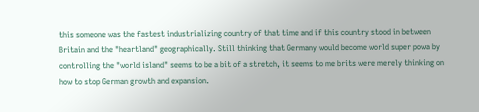this someone was the fastest industrializing country of that time and if this country stood in between Britain and the "heartland" geographically. Still thinking that Germany would become world super powa by controlling the "world island" seems to be a bit of a stretch, it seems to me brits were merely thinking on how to stop German growth and expansion.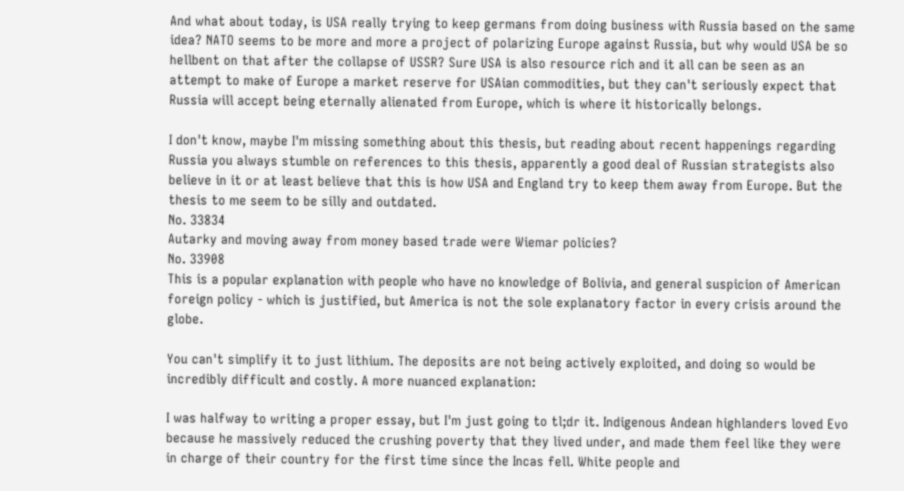And what about today, is USA really trying to keep germans from doing business with Russia based on the same idea? NATO seems to be more and more a project of polarizing Europe against Russia, but why would USA be so hellbent on that after the collapse of USSR? Sure USA is also resource rich and it all can be seen as an attempt to make of Europe a market reserve for USAian commodities, but they can't seriously expect that Russia will accept being eternally alienated from Europe, which is where it historically belongs.

I don't know, maybe I'm missing something about this thesis, but reading about recent happenings regarding Russia you always stumble on references to this thesis, apparently a good deal of Russian strategists also believe in it or at least believe that this is how USA and England try to keep them away from Europe. But the thesis to me seem to be silly and outdated.
No. 33834
Autarky and moving away from money based trade were Wiemar policies?
No. 33908
This is a popular explanation with people who have no knowledge of Bolivia, and general suspicion of American foreign policy - which is justified, but America is not the sole explanatory factor in every crisis around the globe.

You can't simplify it to just lithium. The deposits are not being actively exploited, and doing so would be incredibly difficult and costly. A more nuanced explanation:

I was halfway to writing a proper essay, but I'm just going to tl;dr it. Indigenous Andean highlanders loved Evo because he massively reduced the crushing poverty that they lived under, and made them feel like they were in charge of their country for the first time since the Incas fell. White people and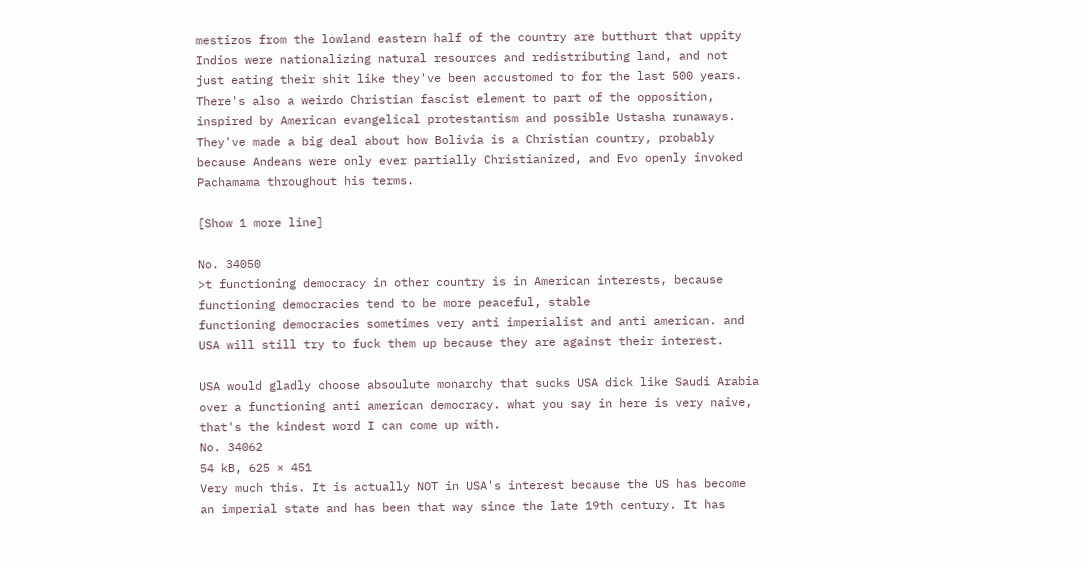mestizos from the lowland eastern half of the country are butthurt that uppity Indios were nationalizing natural resources and redistributing land, and not just eating their shit like they've been accustomed to for the last 500 years. There's also a weirdo Christian fascist element to part of the opposition, inspired by American evangelical protestantism and possible Ustasha runaways. They've made a big deal about how Bolivia is a Christian country, probably because Andeans were only ever partially Christianized, and Evo openly invoked Pachamama throughout his terms.

[Show 1 more line]

No. 34050
>t functioning democracy in other country is in American interests, because functioning democracies tend to be more peaceful, stable
functioning democracies sometimes very anti imperialist and anti american. and USA will still try to fuck them up because they are against their interest.

USA would gladly choose absoulute monarchy that sucks USA dick like Saudi Arabia over a functioning anti american democracy. what you say in here is very naive, that's the kindest word I can come up with.
No. 34062
54 kB, 625 × 451
Very much this. It is actually NOT in USA's interest because the US has become an imperial state and has been that way since the late 19th century. It has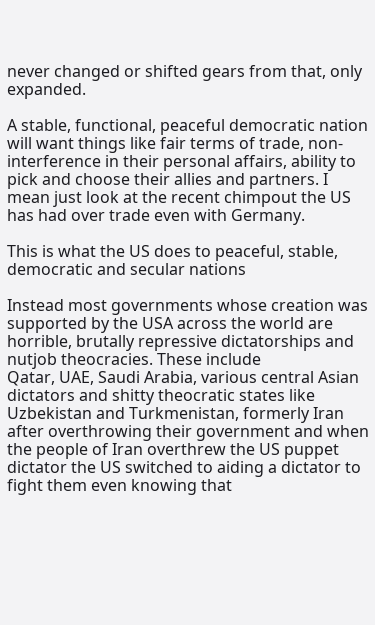never changed or shifted gears from that, only expanded.

A stable, functional, peaceful democratic nation will want things like fair terms of trade, non-interference in their personal affairs, ability to pick and choose their allies and partners. I mean just look at the recent chimpout the US has had over trade even with Germany.

This is what the US does to peaceful, stable, democratic and secular nations

Instead most governments whose creation was supported by the USA across the world are horrible, brutally repressive dictatorships and nutjob theocracies. These include
Qatar, UAE, Saudi Arabia, various central Asian dictators and shitty theocratic states like Uzbekistan and Turkmenistan, formerly Iran after overthrowing their government and when the people of Iran overthrew the US puppet dictator the US switched to aiding a dictator to fight them even knowing that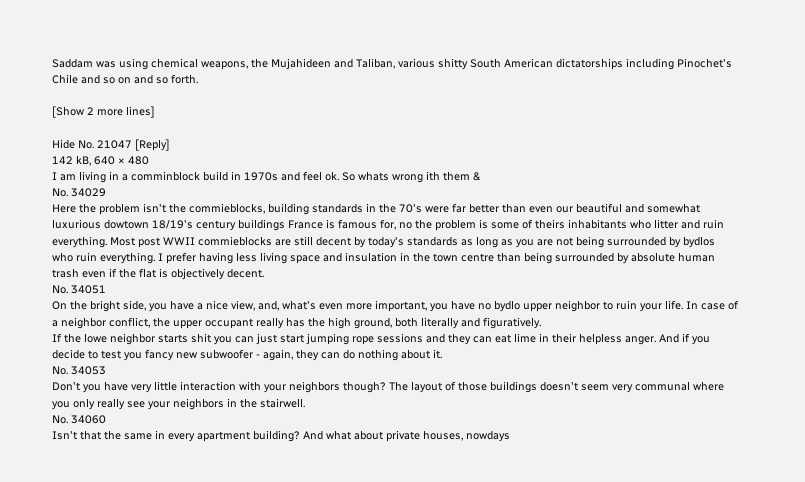Saddam was using chemical weapons, the Mujahideen and Taliban, various shitty South American dictatorships including Pinochet's Chile and so on and so forth.

[Show 2 more lines]

Hide No. 21047 [Reply]
142 kB, 640 × 480
I am living in a comminblock build in 1970s and feel ok. So whats wrong ith them &
No. 34029
Here the problem isn't the commieblocks, building standards in the 70's were far better than even our beautiful and somewhat luxurious dowtown 18/19's century buildings France is famous for, no the problem is some of theirs inhabitants who litter and ruin everything. Most post WWII commieblocks are still decent by today's standards as long as you are not being surrounded by bydlos who ruin everything. I prefer having less living space and insulation in the town centre than being surrounded by absolute human trash even if the flat is objectively decent.
No. 34051
On the bright side, you have a nice view, and, what's even more important, you have no bydlo upper neighbor to ruin your life. In case of a neighbor conflict, the upper occupant really has the high ground, both literally and figuratively.
If the lowe neighbor starts shit you can just start jumping rope sessions and they can eat lime in their helpless anger. And if you decide to test you fancy new subwoofer - again, they can do nothing about it.
No. 34053
Don't you have very little interaction with your neighbors though? The layout of those buildings doesn't seem very communal where you only really see your neighbors in the stairwell.
No. 34060
Isn't that the same in every apartment building? And what about private houses, nowdays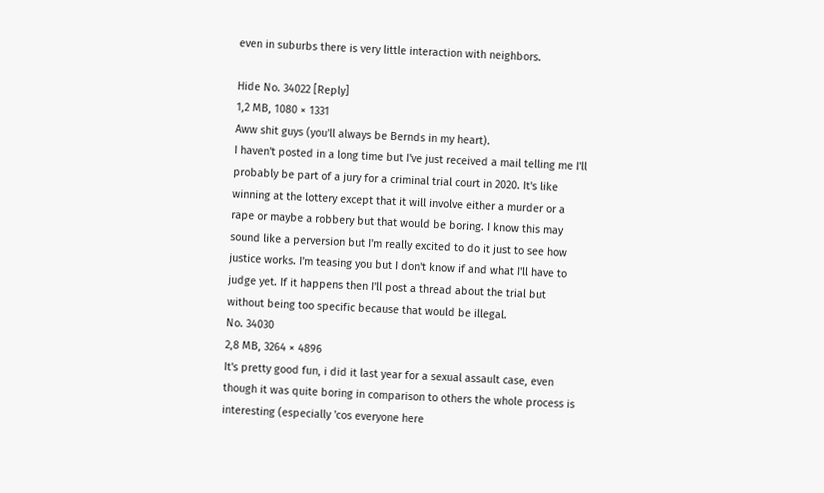even in suburbs there is very little interaction with neighbors.

Hide No. 34022 [Reply]
1,2 MB, 1080 × 1331
Aww shit guys (you'll always be Bernds in my heart).
I haven't posted in a long time but I've just received a mail telling me I'll probably be part of a jury for a criminal trial court in 2020. It's like winning at the lottery except that it will involve either a murder or a rape or maybe a robbery but that would be boring. I know this may sound like a perversion but I'm really excited to do it just to see how justice works. I'm teasing you but I don't know if and what I'll have to judge yet. If it happens then I'll post a thread about the trial but without being too specific because that would be illegal.
No. 34030
2,8 MB, 3264 × 4896
It's pretty good fun, i did it last year for a sexual assault case, even though it was quite boring in comparison to others the whole process is interesting (especially 'cos everyone here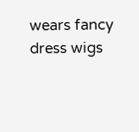wears fancy dress wigs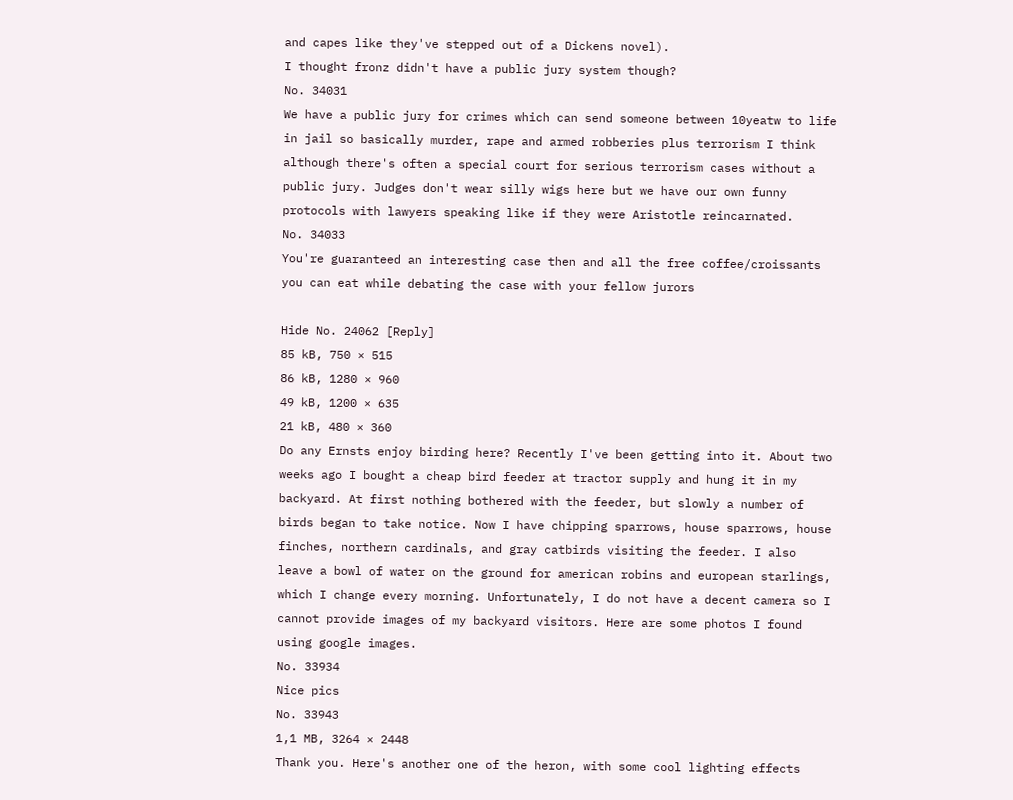and capes like they've stepped out of a Dickens novel).
I thought fronz didn't have a public jury system though?
No. 34031
We have a public jury for crimes which can send someone between 10yeatw to life in jail so basically murder, rape and armed robberies plus terrorism I think although there's often a special court for serious terrorism cases without a public jury. Judges don't wear silly wigs here but we have our own funny protocols with lawyers speaking like if they were Aristotle reincarnated.
No. 34033
You're guaranteed an interesting case then and all the free coffee/croissants you can eat while debating the case with your fellow jurors

Hide No. 24062 [Reply]
85 kB, 750 × 515
86 kB, 1280 × 960
49 kB, 1200 × 635
21 kB, 480 × 360
Do any Ernsts enjoy birding here? Recently I've been getting into it. About two weeks ago I bought a cheap bird feeder at tractor supply and hung it in my backyard. At first nothing bothered with the feeder, but slowly a number of birds began to take notice. Now I have chipping sparrows, house sparrows, house finches, northern cardinals, and gray catbirds visiting the feeder. I also leave a bowl of water on the ground for american robins and european starlings, which I change every morning. Unfortunately, I do not have a decent camera so I cannot provide images of my backyard visitors. Here are some photos I found using google images.
No. 33934
Nice pics
No. 33943
1,1 MB, 3264 × 2448
Thank you. Here's another one of the heron, with some cool lighting effects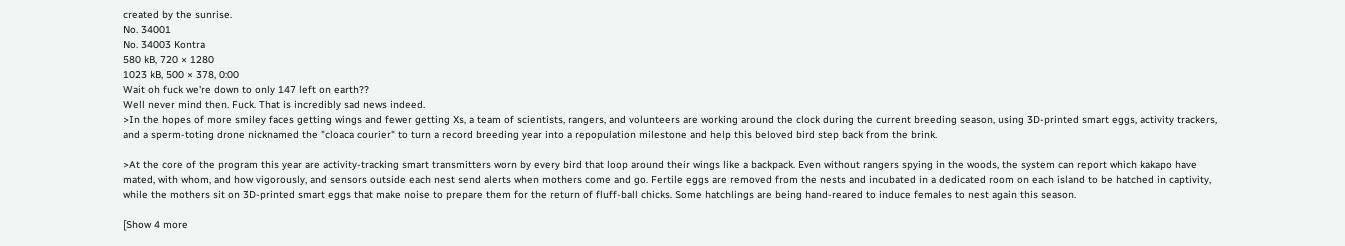created by the sunrise.
No. 34001
No. 34003 Kontra
580 kB, 720 × 1280
1023 kB, 500 × 378, 0:00
Wait oh fuck we're down to only 147 left on earth??
Well never mind then. Fuck. That is incredibly sad news indeed.
>In the hopes of more smiley faces getting wings and fewer getting Xs, a team of scientists, rangers, and volunteers are working around the clock during the current breeding season, using 3D-printed smart eggs, activity trackers, and a sperm-toting drone nicknamed the "cloaca courier" to turn a record breeding year into a repopulation milestone and help this beloved bird step back from the brink.

>At the core of the program this year are activity-tracking smart transmitters worn by every bird that loop around their wings like a backpack. Even without rangers spying in the woods, the system can report which kakapo have mated, with whom, and how vigorously, and sensors outside each nest send alerts when mothers come and go. Fertile eggs are removed from the nests and incubated in a dedicated room on each island to be hatched in captivity, while the mothers sit on 3D-printed smart eggs that make noise to prepare them for the return of fluff-ball chicks. Some hatchlings are being hand-reared to induce females to nest again this season.

[Show 4 more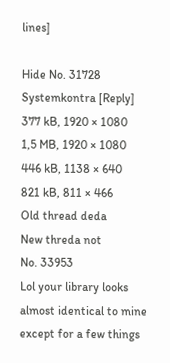lines]

Hide No. 31728 Systemkontra [Reply]
377 kB, 1920 × 1080
1,5 MB, 1920 × 1080
446 kB, 1138 × 640
821 kB, 811 × 466
Old thread deda
New threda not
No. 33953
Lol your library looks almost identical to mine except for a few things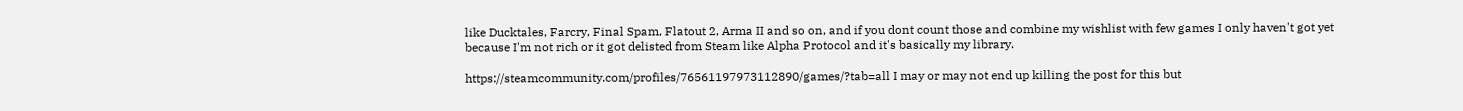like Ducktales, Farcry, Final Spam, Flatout 2, Arma II and so on, and if you dont count those and combine my wishlist with few games I only haven't got yet because I'm not rich or it got delisted from Steam like Alpha Protocol and it's basically my library.

https://steamcommunity.com/profiles/76561197973112890/games/?tab=all I may or may not end up killing the post for this but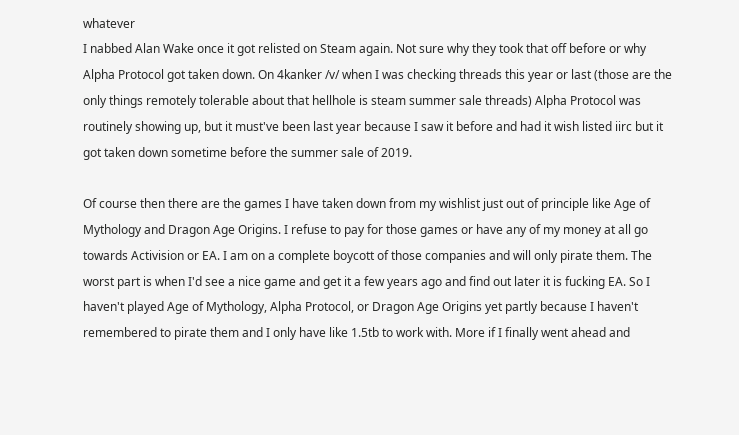whatever
I nabbed Alan Wake once it got relisted on Steam again. Not sure why they took that off before or why Alpha Protocol got taken down. On 4kanker /v/ when I was checking threads this year or last (those are the only things remotely tolerable about that hellhole is steam summer sale threads) Alpha Protocol was routinely showing up, but it must've been last year because I saw it before and had it wish listed iirc but it got taken down sometime before the summer sale of 2019.

Of course then there are the games I have taken down from my wishlist just out of principle like Age of Mythology and Dragon Age Origins. I refuse to pay for those games or have any of my money at all go towards Activision or EA. I am on a complete boycott of those companies and will only pirate them. The worst part is when I'd see a nice game and get it a few years ago and find out later it is fucking EA. So I haven't played Age of Mythology, Alpha Protocol, or Dragon Age Origins yet partly because I haven't remembered to pirate them and I only have like 1.5tb to work with. More if I finally went ahead and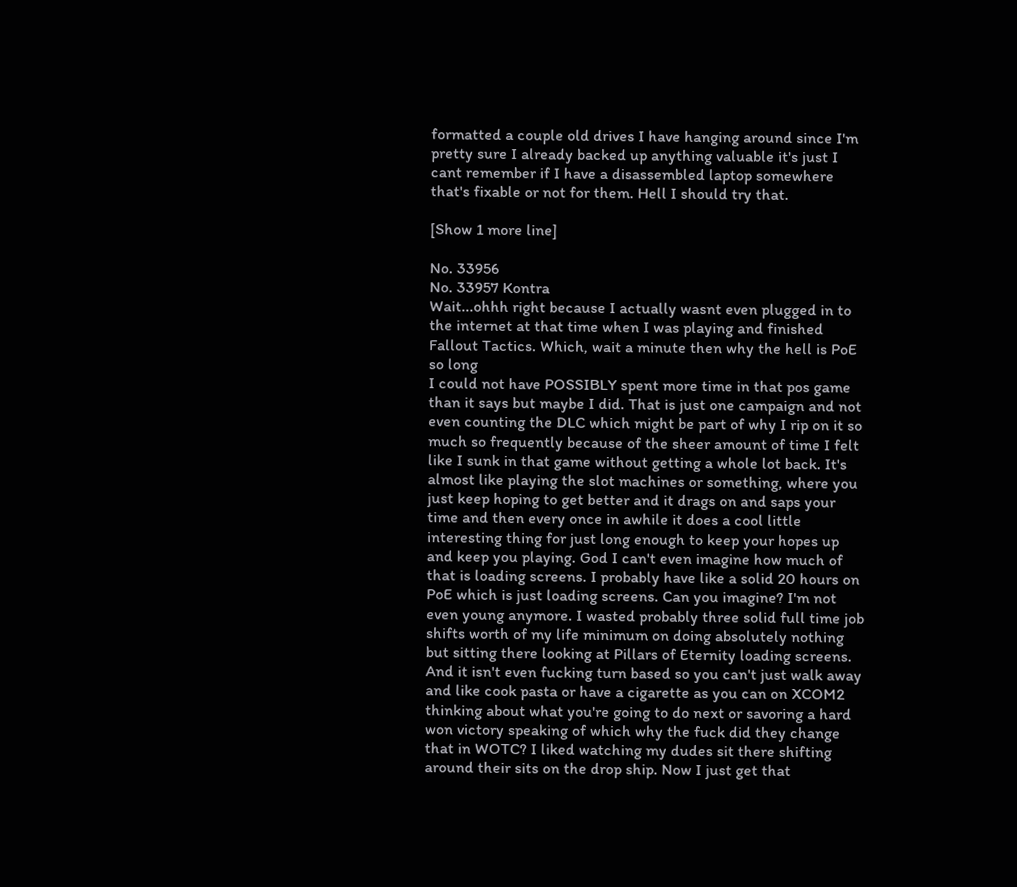formatted a couple old drives I have hanging around since I'm pretty sure I already backed up anything valuable it's just I cant remember if I have a disassembled laptop somewhere that's fixable or not for them. Hell I should try that.

[Show 1 more line]

No. 33956
No. 33957 Kontra
Wait...ohhh right because I actually wasnt even plugged in to the internet at that time when I was playing and finished Fallout Tactics. Which, wait a minute then why the hell is PoE so long
I could not have POSSIBLY spent more time in that pos game than it says but maybe I did. That is just one campaign and not even counting the DLC which might be part of why I rip on it so much so frequently because of the sheer amount of time I felt like I sunk in that game without getting a whole lot back. It's almost like playing the slot machines or something, where you just keep hoping to get better and it drags on and saps your time and then every once in awhile it does a cool little interesting thing for just long enough to keep your hopes up and keep you playing. God I can't even imagine how much of that is loading screens. I probably have like a solid 20 hours on PoE which is just loading screens. Can you imagine? I'm not even young anymore. I wasted probably three solid full time job shifts worth of my life minimum on doing absolutely nothing but sitting there looking at Pillars of Eternity loading screens. And it isn't even fucking turn based so you can't just walk away and like cook pasta or have a cigarette as you can on XCOM2 thinking about what you're going to do next or savoring a hard won victory speaking of which why the fuck did they change that in WOTC? I liked watching my dudes sit there shifting around their sits on the drop ship. Now I just get that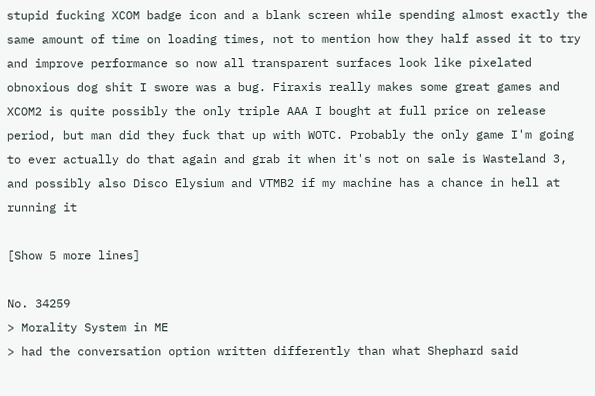stupid fucking XCOM badge icon and a blank screen while spending almost exactly the same amount of time on loading times, not to mention how they half assed it to try and improve performance so now all transparent surfaces look like pixelated obnoxious dog shit I swore was a bug. Firaxis really makes some great games and XCOM2 is quite possibly the only triple AAA I bought at full price on release period, but man did they fuck that up with WOTC. Probably the only game I'm going to ever actually do that again and grab it when it's not on sale is Wasteland 3, and possibly also Disco Elysium and VTMB2 if my machine has a chance in hell at running it

[Show 5 more lines]

No. 34259
> Morality System in ME
> had the conversation option written differently than what Shephard said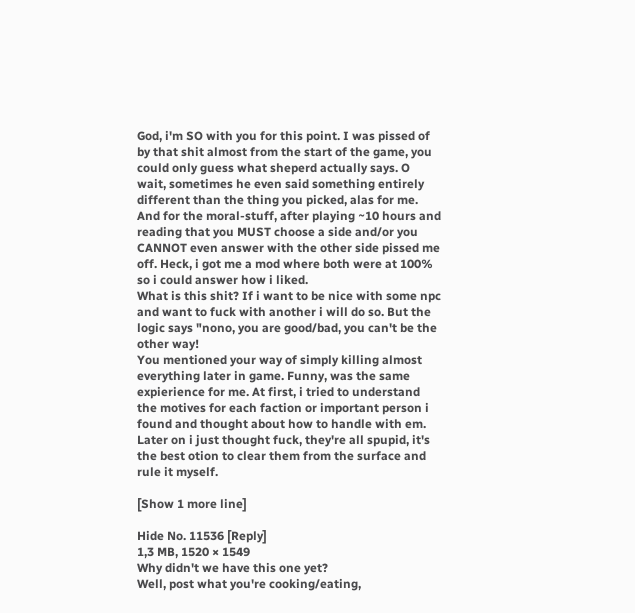God, i'm SO with you for this point. I was pissed of by that shit almost from the start of the game, you could only guess what sheperd actually says. O wait, sometimes he even said something entirely different than the thing you picked, alas for me.
And for the moral-stuff, after playing ~10 hours and reading that you MUST choose a side and/or you CANNOT even answer with the other side pissed me off. Heck, i got me a mod where both were at 100% so i could answer how i liked.
What is this shit? If i want to be nice with some npc and want to fuck with another i will do so. But the logic says "nono, you are good/bad, you can't be the other way!
You mentioned your way of simply killing almost everything later in game. Funny, was the same expierience for me. At first, i tried to understand the motives for each faction or important person i found and thought about how to handle with em. Later on i just thought fuck, they're all spupid, it's the best otion to clear them from the surface and rule it myself.

[Show 1 more line]

Hide No. 11536 [Reply]
1,3 MB, 1520 × 1549
Why didn't we have this one yet?
Well, post what you're cooking/eating,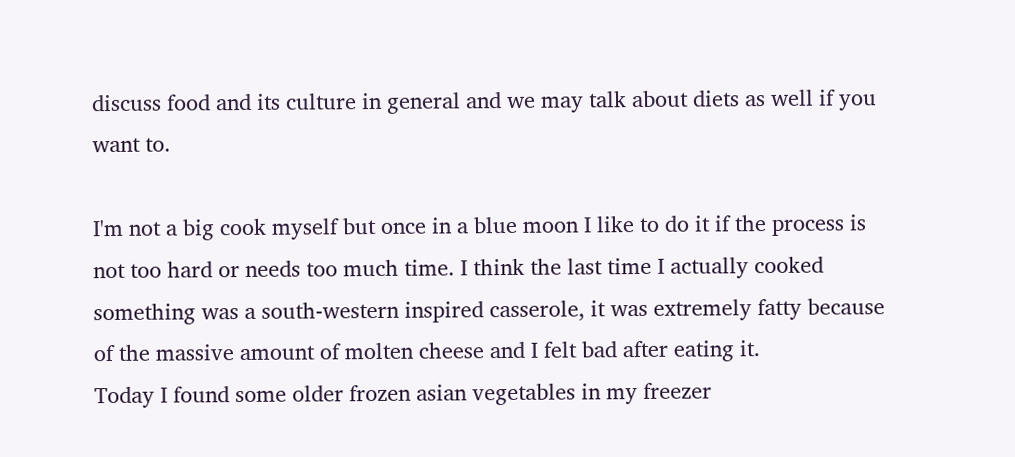discuss food and its culture in general and we may talk about diets as well if you want to.

I'm not a big cook myself but once in a blue moon I like to do it if the process is not too hard or needs too much time. I think the last time I actually cooked something was a south-western inspired casserole, it was extremely fatty because of the massive amount of molten cheese and I felt bad after eating it.
Today I found some older frozen asian vegetables in my freezer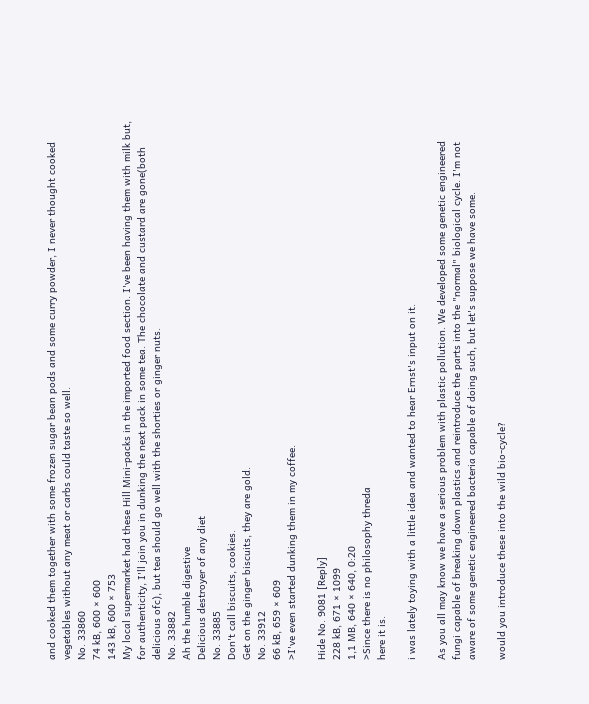and cooked them together with some frozen sugar bean pods and some curry powder, I never thought cooked vegetables without any meat or carbs could taste so well.
No. 33860
74 kB, 600 × 600
143 kB, 600 × 753
My local supermarket had these Hill Mini-packs in the imported food section. I've been having them with milk but, for authenticity, I'll join you in dunking the next pack in some tea. The chocolate and custard are gone(both delicious ofc), but tea should go well with the shorties or ginger nuts.
No. 33882
Ah the humble digestive
Delicious destroyer of any diet
No. 33885
Don't call biscuits, cookies.
Get on the ginger biscuits, they are gold.
No. 33912
66 kB, 659 × 609
>I've even started dunking them in my coffee.

Hide No. 9081 [Reply]
228 kB, 671 × 1099
1,1 MB, 640 × 640, 0:20
>Since there is no philosophy threda
here it is.

i was lately toying with a little idea and wanted to hear Ernst's input on it.

As you all may know we have a serious problem with plastic pollution. We developed some genetic engineered fungi capable of breaking down plastics and reintroduce the parts into the "normal" biological cycle. I'm not aware of some genetic engineered bacteria capable of doing such, but let's suppose we have some.

would you introduce these into the wild bio-cycle?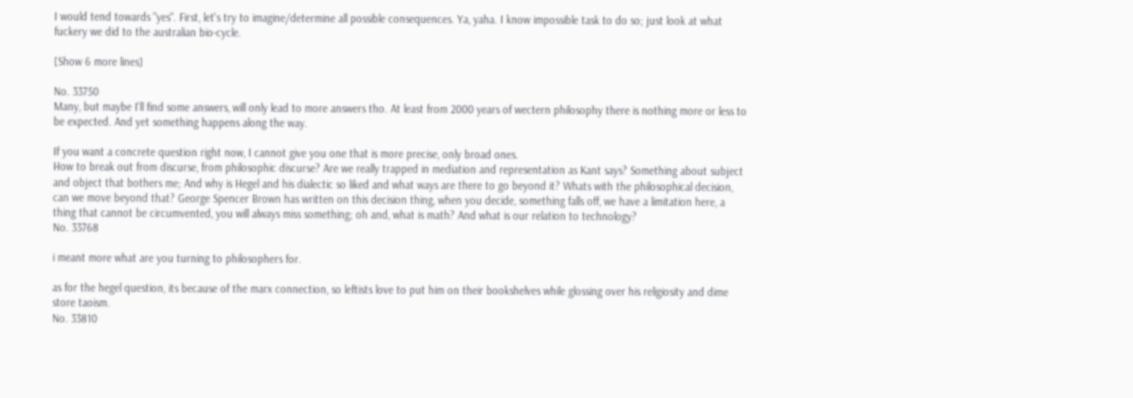I would tend towards "yes". First, let's try to imagine/determine all possible consequences. Ya, yaha. I know impossible task to do so; just look at what fuckery we did to the australian bio-cycle.

[Show 6 more lines]

No. 33750
Many, but maybe I'll find some answers, will only lead to more answers tho. At least from 2000 years of wectern philosophy there is nothing more or less to be expected. And yet something happens along the way.

If you want a concrete question right now, I cannot give you one that is more precise, only broad ones.
How to break out from discurse, from philosophic discurse? Are we really trapped in mediation and representation as Kant says? Something about subject and object that bothers me; And why is Hegel and his dialectic so liked and what ways are there to go beyond it? Whats with the philosophical decision, can we move beyond that? George Spencer Brown has written on this decision thing, when you decide, something falls off, we have a limitation here, a thing that cannot be circumvented, you will always miss something; oh and, what is math? And what is our relation to technology?
No. 33768

i meant more what are you turning to philosophers for.

as for the hegel question, its because of the marx connection, so leftists love to put him on their bookshelves while glossing over his religiosity and dime store taoism.
No. 33810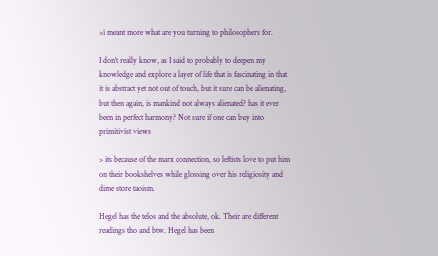>i meant more what are you turning to philosophers for.

I don't really know, as I said to probably to deepen my knowledge and explore a layer of life that is fascinating in that it is abstract yet not out of touch, but it sure can be alienating, but then again, is mankind not always alienated? has it ever been in perfect harmony? Not sure if one can buy into primitivist views

> its because of the marx connection, so leftists love to put him on their bookshelves while glossing over his religiosity and dime store taoism.

Hegel has the telos and the absolute, ok. Their are different readings tho and btw. Hegel has been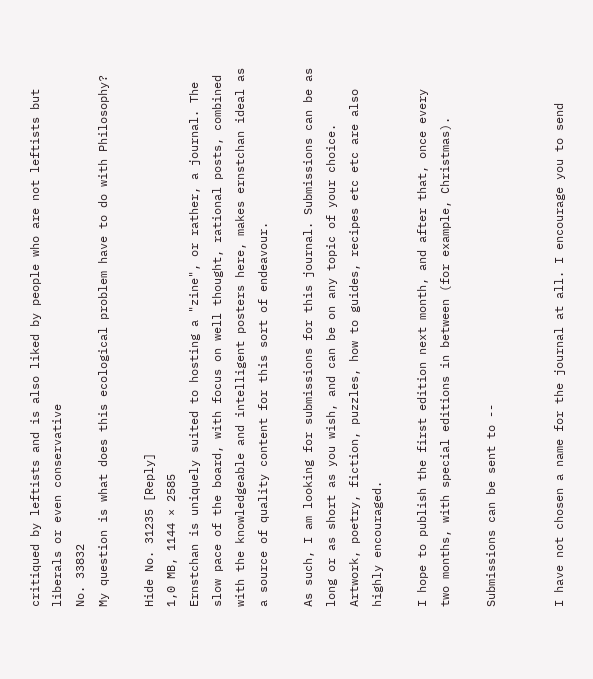critiqued by leftists and is also liked by people who are not leftists but liberals or even conservative
No. 33832
My question is what does this ecological problem have to do with Philosophy?

Hide No. 31235 [Reply]
1,0 MB, 1144 × 2585
Ernstchan is uniquely suited to hosting a "zine", or rather, a journal. The slow pace of the board, with focus on well thought, rational posts, combined with the knowledgeable and intelligent posters here, makes ernstchan ideal as a source of quality content for this sort of endeavour.

As such, I am looking for submissions for this journal. Submissions can be as long or as short as you wish, and can be on any topic of your choice. Artwork, poetry, fiction, puzzles, how to guides, recipes etc etc are also highly encouraged.

I hope to publish the first edition next month, and after that, once every two months, with special editions in between (for example, Christmas).

Submissions can be sent to --


I have not chosen a name for the journal at all. I encourage you to send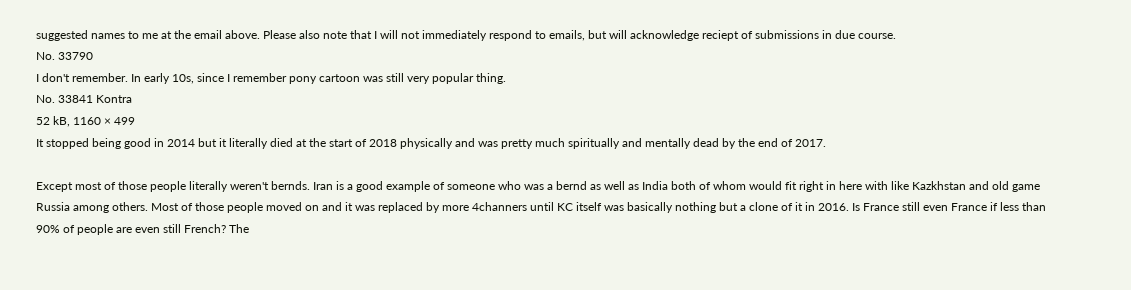suggested names to me at the email above. Please also note that I will not immediately respond to emails, but will acknowledge reciept of submissions in due course.
No. 33790
I don't remember. In early 10s, since I remember pony cartoon was still very popular thing.
No. 33841 Kontra
52 kB, 1160 × 499
It stopped being good in 2014 but it literally died at the start of 2018 physically and was pretty much spiritually and mentally dead by the end of 2017.

Except most of those people literally weren't bernds. Iran is a good example of someone who was a bernd as well as India both of whom would fit right in here with like Kazkhstan and old game Russia among others. Most of those people moved on and it was replaced by more 4channers until KC itself was basically nothing but a clone of it in 2016. Is France still even France if less than 90% of people are even still French? The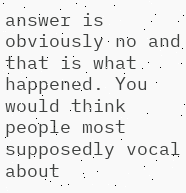answer is obviously no and that is what happened. You would think people most supposedly vocal about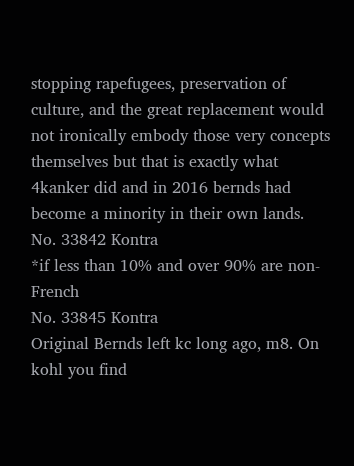stopping rapefugees, preservation of culture, and the great replacement would not ironically embody those very concepts themselves but that is exactly what 4kanker did and in 2016 bernds had become a minority in their own lands.
No. 33842 Kontra
*if less than 10% and over 90% are non-French
No. 33845 Kontra
Original Bernds left kc long ago, m8. On kohl you find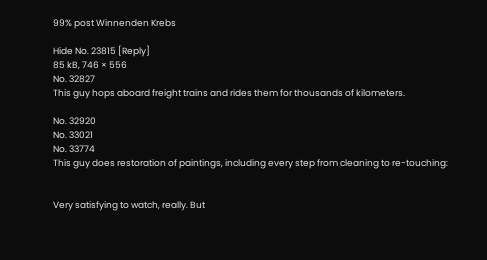99% post Winnenden Krebs

Hide No. 23815 [Reply]
85 kB, 746 × 556
No. 32827
This guy hops aboard freight trains and rides them for thousands of kilometers.

No. 32920
No. 33021
No. 33774
This guy does restoration of paintings, including every step from cleaning to re-touching:


Very satisfying to watch, really. But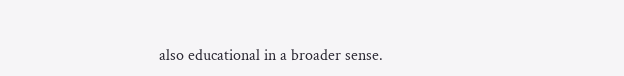also educational in a broader sense.